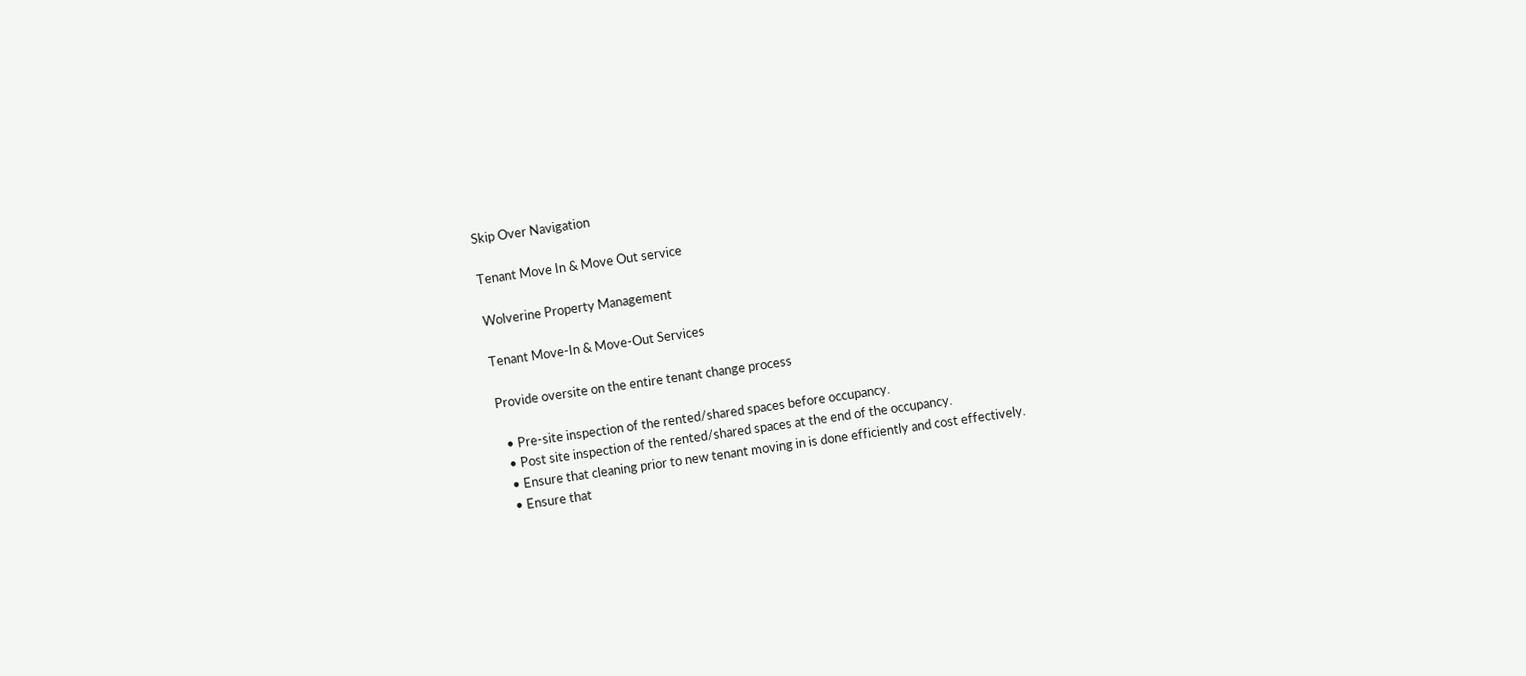Skip Over Navigation

Tenant Move In & Move Out service

Wolverine Property Management

Tenant Move-In & Move-Out Services

Provide oversite on the entire tenant change process

  • Pre-site inspection of the rented/shared spaces before occupancy.
  • Post site inspection of the rented/shared spaces at the end of the occupancy.
  • Ensure that cleaning prior to new tenant moving in is done efficiently and cost effectively.
  • Ensure that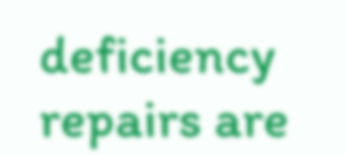deficiency repairs are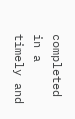completed in a timely and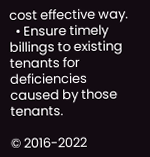cost effective way.
  • Ensure timely billings to existing tenants for deficiencies caused by those tenants.

© 2016-2022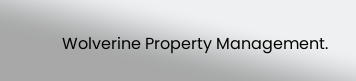Wolverine Property Management.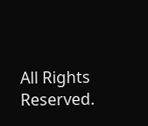All Rights Reserved.